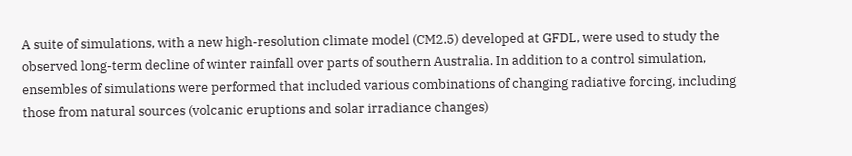A suite of simulations, with a new high-resolution climate model (CM2.5) developed at GFDL, were used to study the observed long-term decline of winter rainfall over parts of southern Australia. In addition to a control simulation, ensembles of simulations were performed that included various combinations of changing radiative forcing, including those from natural sources (volcanic eruptions and solar irradiance changes)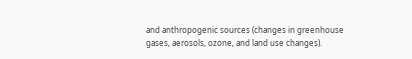and anthropogenic sources (changes in greenhouse gases, aerosols, ozone, and land use changes).